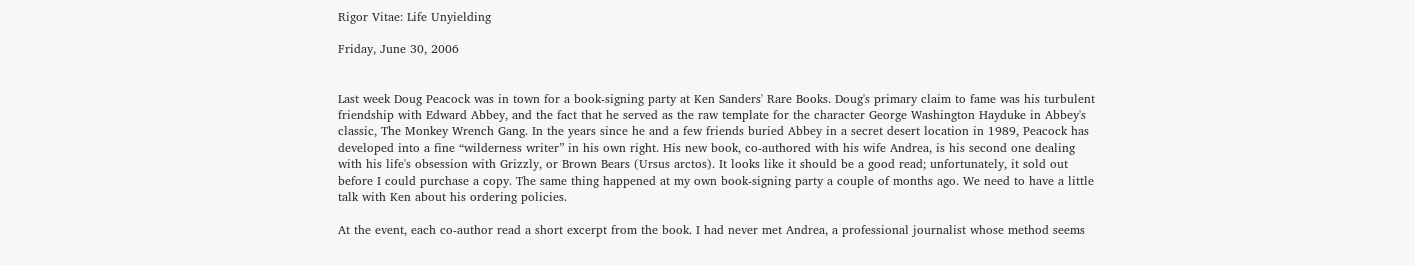Rigor Vitae: Life Unyielding

Friday, June 30, 2006


Last week Doug Peacock was in town for a book-signing party at Ken Sanders' Rare Books. Doug's primary claim to fame was his turbulent friendship with Edward Abbey, and the fact that he served as the raw template for the character George Washington Hayduke in Abbey's classic, The Monkey Wrench Gang. In the years since he and a few friends buried Abbey in a secret desert location in 1989, Peacock has developed into a fine “wilderness writer” in his own right. His new book, co-authored with his wife Andrea, is his second one dealing with his life's obsession with Grizzly, or Brown Bears (Ursus arctos). It looks like it should be a good read; unfortunately, it sold out before I could purchase a copy. The same thing happened at my own book-signing party a couple of months ago. We need to have a little talk with Ken about his ordering policies.

At the event, each co-author read a short excerpt from the book. I had never met Andrea, a professional journalist whose method seems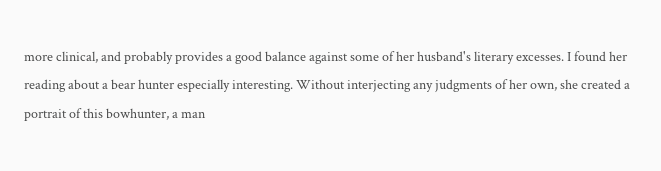more clinical, and probably provides a good balance against some of her husband's literary excesses. I found her reading about a bear hunter especially interesting. Without interjecting any judgments of her own, she created a portrait of this bowhunter, a man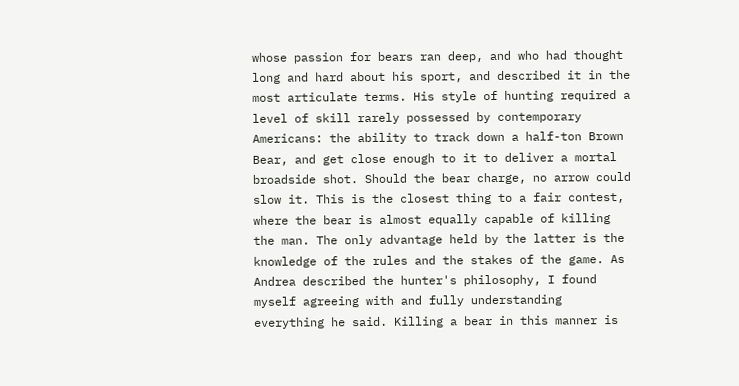whose passion for bears ran deep, and who had thought long and hard about his sport, and described it in the most articulate terms. His style of hunting required a level of skill rarely possessed by contemporary Americans: the ability to track down a half-ton Brown Bear, and get close enough to it to deliver a mortal broadside shot. Should the bear charge, no arrow could slow it. This is the closest thing to a fair contest, where the bear is almost equally capable of killing the man. The only advantage held by the latter is the knowledge of the rules and the stakes of the game. As Andrea described the hunter's philosophy, I found myself agreeing with and fully understanding everything he said. Killing a bear in this manner is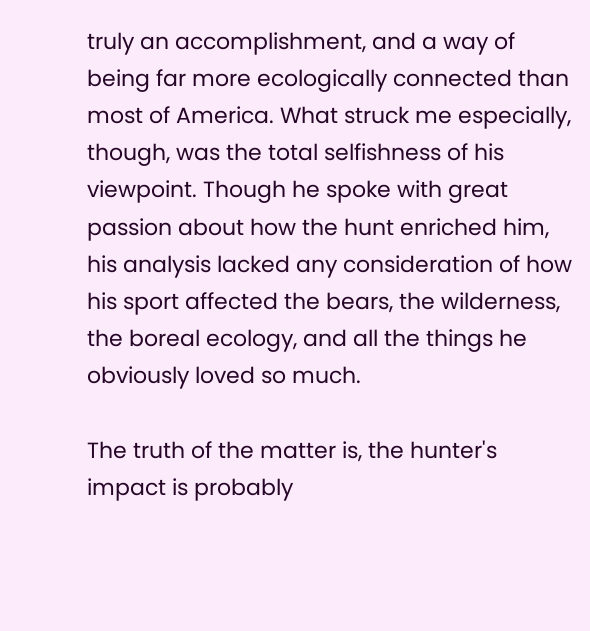truly an accomplishment, and a way of being far more ecologically connected than most of America. What struck me especially, though, was the total selfishness of his viewpoint. Though he spoke with great passion about how the hunt enriched him, his analysis lacked any consideration of how his sport affected the bears, the wilderness, the boreal ecology, and all the things he obviously loved so much.

The truth of the matter is, the hunter's impact is probably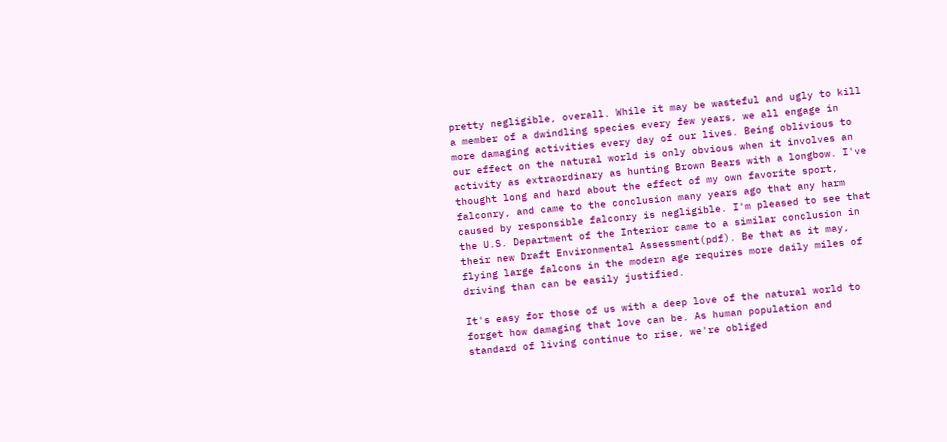pretty negligible, overall. While it may be wasteful and ugly to kill a member of a dwindling species every few years, we all engage in more damaging activities every day of our lives. Being oblivious to our effect on the natural world is only obvious when it involves an activity as extraordinary as hunting Brown Bears with a longbow. I've thought long and hard about the effect of my own favorite sport, falconry, and came to the conclusion many years ago that any harm caused by responsible falconry is negligible. I'm pleased to see that the U.S. Department of the Interior came to a similar conclusion in their new Draft Environmental Assessment(pdf). Be that as it may, flying large falcons in the modern age requires more daily miles of driving than can be easily justified.

It's easy for those of us with a deep love of the natural world to forget how damaging that love can be. As human population and standard of living continue to rise, we're obliged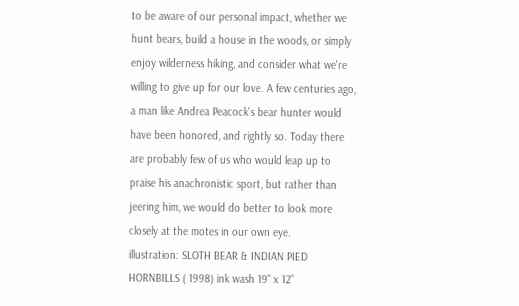to be aware of our personal impact, whether we hunt bears, build a house in the woods, or simply enjoy wilderness hiking, and consider what we're willing to give up for our love. A few centuries ago, a man like Andrea Peacock's bear hunter would have been honored, and rightly so. Today there are probably few of us who would leap up to praise his anachronistic sport, but rather than jeering him, we would do better to look more closely at the motes in our own eye.
illustration: SLOTH BEAR & INDIAN PIED HORNBILLS ( 1998) ink wash 19" x 12"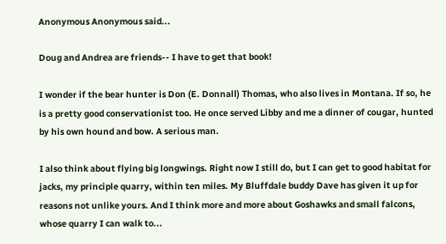Anonymous Anonymous said...

Doug and Andrea are friends-- I have to get that book!

I wonder if the bear hunter is Don (E. Donnall) Thomas, who also lives in Montana. If so, he is a pretty good conservationist too. He once served Libby and me a dinner of cougar, hunted by his own hound and bow. A serious man.

I also think about flying big longwings. Right now I still do, but I can get to good habitat for jacks, my principle quarry, within ten miles. My Bluffdale buddy Dave has given it up for reasons not unlike yours. And I think more and more about Goshawks and small falcons, whose quarry I can walk to...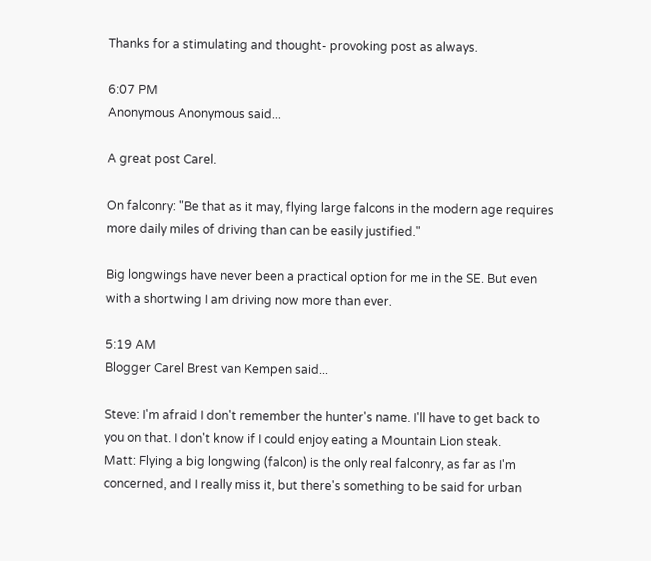Thanks for a stimulating and thought- provoking post as always.

6:07 PM
Anonymous Anonymous said...

A great post Carel.

On falconry: "Be that as it may, flying large falcons in the modern age requires more daily miles of driving than can be easily justified."

Big longwings have never been a practical option for me in the SE. But even with a shortwing I am driving now more than ever.

5:19 AM
Blogger Carel Brest van Kempen said...

Steve: I'm afraid I don't remember the hunter's name. I'll have to get back to you on that. I don't know if I could enjoy eating a Mountain Lion steak.
Matt: Flying a big longwing (falcon) is the only real falconry, as far as I'm concerned, and I really miss it, but there's something to be said for urban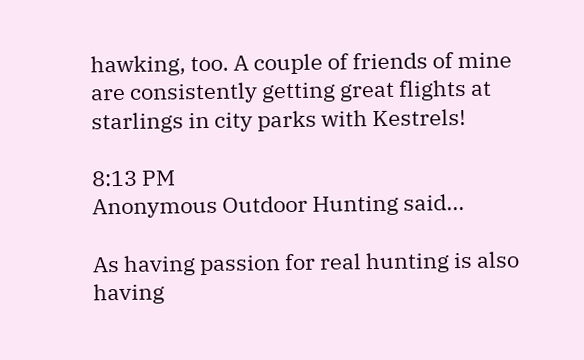hawking, too. A couple of friends of mine are consistently getting great flights at starlings in city parks with Kestrels!

8:13 PM
Anonymous Outdoor Hunting said...

As having passion for real hunting is also having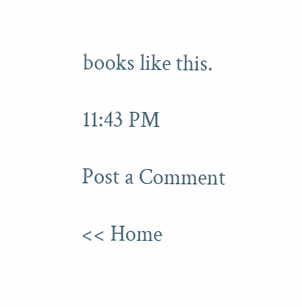books like this.

11:43 PM

Post a Comment

<< Home